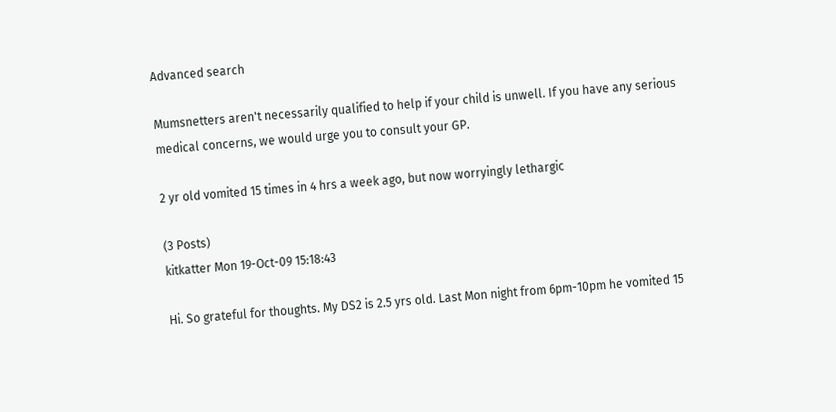Advanced search

Mumsnetters aren't necessarily qualified to help if your child is unwell. If you have any serious medical concerns, we would urge you to consult your GP.

2 yr old vomited 15 times in 4 hrs a week ago, but now worryingly lethargic

(3 Posts)
kitkatter Mon 19-Oct-09 15:18:43

Hi. So grateful for thoughts. My DS2 is 2.5 yrs old. Last Mon night from 6pm-10pm he vomited 15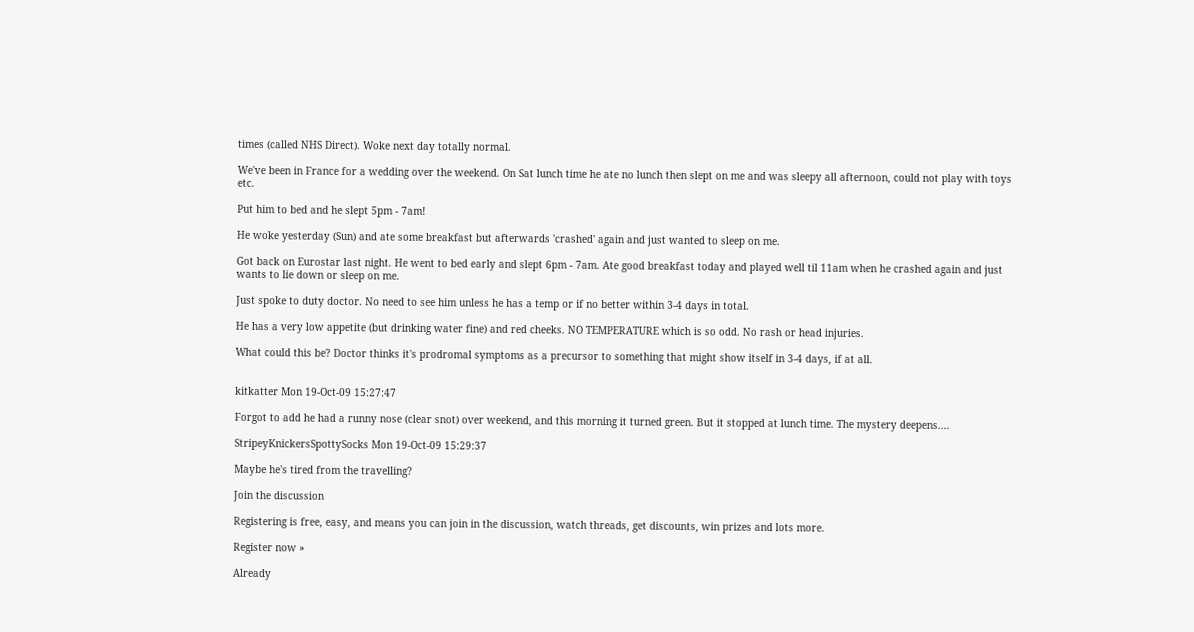times (called NHS Direct). Woke next day totally normal.

We've been in France for a wedding over the weekend. On Sat lunch time he ate no lunch then slept on me and was sleepy all afternoon, could not play with toys etc.

Put him to bed and he slept 5pm - 7am!

He woke yesterday (Sun) and ate some breakfast but afterwards 'crashed' again and just wanted to sleep on me.

Got back on Eurostar last night. He went to bed early and slept 6pm - 7am. Ate good breakfast today and played well til 11am when he crashed again and just wants to lie down or sleep on me.

Just spoke to duty doctor. No need to see him unless he has a temp or if no better within 3-4 days in total.

He has a very low appetite (but drinking water fine) and red cheeks. NO TEMPERATURE which is so odd. No rash or head injuries.

What could this be? Doctor thinks it's prodromal symptoms as a precursor to something that might show itself in 3-4 days, if at all.


kitkatter Mon 19-Oct-09 15:27:47

Forgot to add he had a runny nose (clear snot) over weekend, and this morning it turned green. But it stopped at lunch time. The mystery deepens....

StripeyKnickersSpottySocks Mon 19-Oct-09 15:29:37

Maybe he's tired from the travelling?

Join the discussion

Registering is free, easy, and means you can join in the discussion, watch threads, get discounts, win prizes and lots more.

Register now »

Already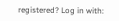registered? Log in with: